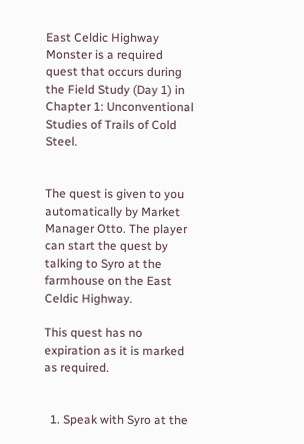East Celdic Highway Monster is a required quest that occurs during the Field Study (Day 1) in Chapter 1: Unconventional Studies of Trails of Cold Steel.


The quest is given to you automatically by Market Manager Otto. The player can start the quest by talking to Syro at the farmhouse on the East Celdic Highway.

This quest has no expiration as it is marked as required.


  1. Speak with Syro at the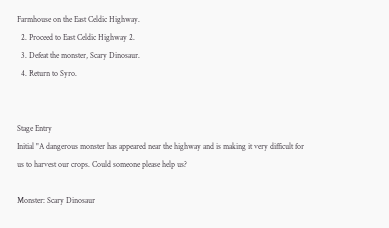Farmhouse on the East Celdic Highway.
  2. Proceed to East Celdic Highway 2.
  3. Defeat the monster, Scary Dinosaur.
  4. Return to Syro.


Stage Entry
Initial "A dangerous monster has appeared near the highway and is making it very difficult for us to harvest our crops. Could someone please help us?

Monster: Scary Dinosaur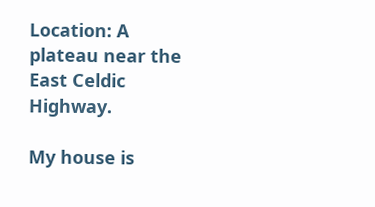Location: A plateau near the East Celdic Highway.

My house is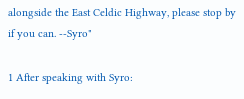alongside the East Celdic Highway, please stop by if you can. --Syro"

1 After speaking with Syro: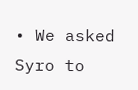• We asked Syro to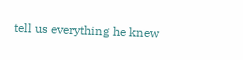tell us everything he knew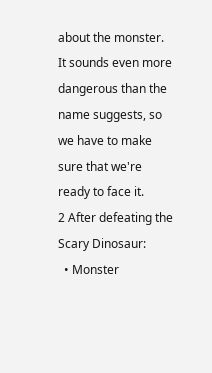about the monster. It sounds even more dangerous than the name suggests, so we have to make sure that we're ready to face it.
2 After defeating the Scary Dinosaur:
  • Monster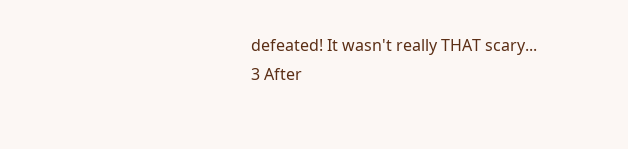defeated! It wasn't really THAT scary...
3 After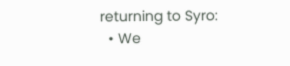returning to Syro:
  • We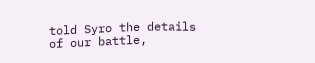told Syro the details of our battle,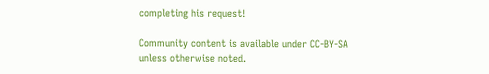completing his request!

Community content is available under CC-BY-SA unless otherwise noted.